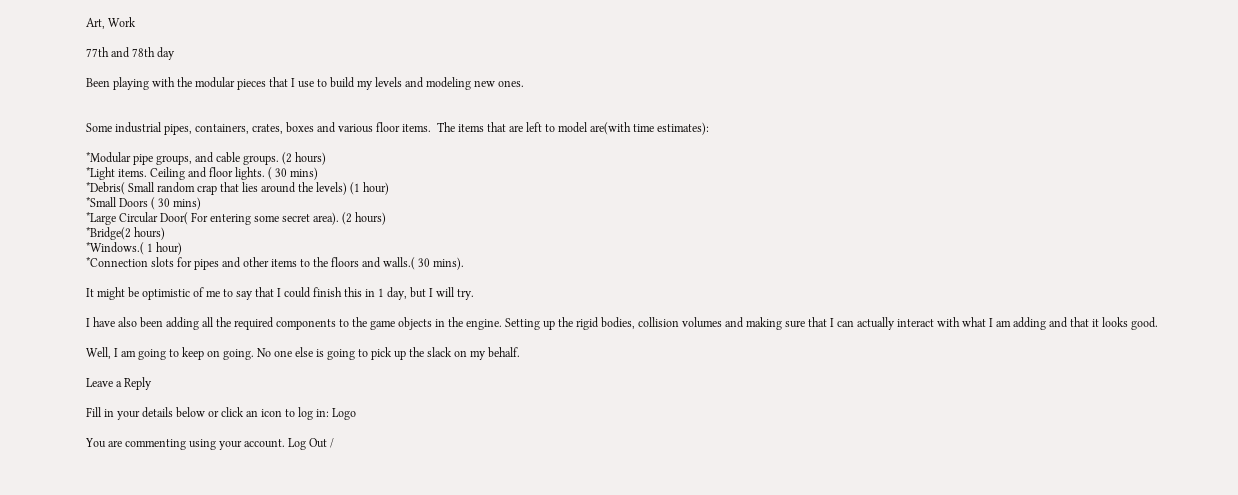Art, Work

77th and 78th day

Been playing with the modular pieces that I use to build my levels and modeling new ones.


Some industrial pipes, containers, crates, boxes and various floor items.  The items that are left to model are(with time estimates):

*Modular pipe groups, and cable groups. (2 hours)
*Light items. Ceiling and floor lights. ( 30 mins)
*Debris( Small random crap that lies around the levels) (1 hour)
*Small Doors ( 30 mins)
*Large Circular Door( For entering some secret area). (2 hours)
*Bridge(2 hours)
*Windows.( 1 hour)
*Connection slots for pipes and other items to the floors and walls.( 30 mins).

It might be optimistic of me to say that I could finish this in 1 day, but I will try.

I have also been adding all the required components to the game objects in the engine. Setting up the rigid bodies, collision volumes and making sure that I can actually interact with what I am adding and that it looks good.

Well, I am going to keep on going. No one else is going to pick up the slack on my behalf.

Leave a Reply

Fill in your details below or click an icon to log in: Logo

You are commenting using your account. Log Out /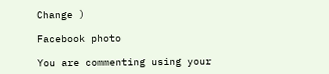Change )

Facebook photo

You are commenting using your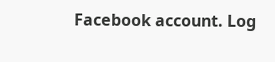Facebook account. Log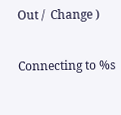Out /  Change )

Connecting to %s